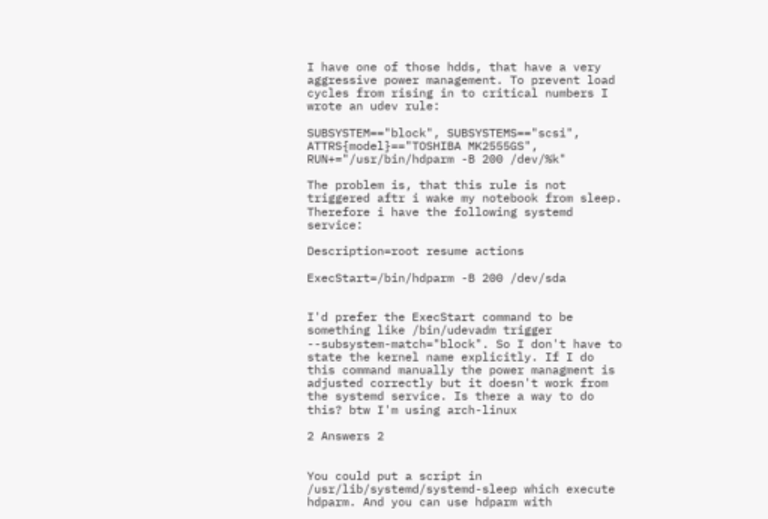I have one of those hdds, that have a very aggressive power management. To prevent load cycles from rising in to critical numbers I wrote an udev rule:

SUBSYSTEM=="block", SUBSYSTEMS=="scsi", ATTRS{model}=="TOSHIBA MK2555GS", RUN+="/usr/bin/hdparm -B 200 /dev/%k"

The problem is, that this rule is not triggered aftr i wake my notebook from sleep. Therefore i have the following systemd service:

Description=root resume actions

ExecStart=/bin/hdparm -B 200 /dev/sda


I'd prefer the ExecStart command to be something like /bin/udevadm trigger --subsystem-match="block". So I don't have to state the kernel name explicitly. If I do this command manually the power managment is adjusted correctly but it doesn't work from the systemd service. Is there a way to do this? btw I'm using arch-linux

2 Answers 2


You could put a script in /usr/lib/systemd/systemd-sleep which execute hdparm. And you can use hdparm with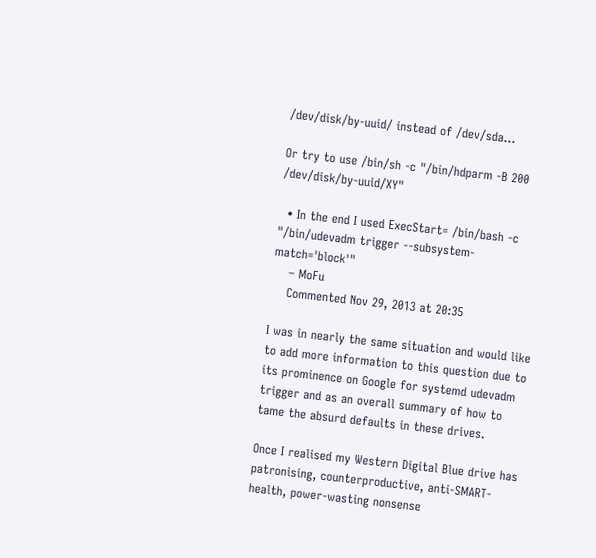/dev/disk/by-uuid/ instead of /dev/sda...

Or try to use /bin/sh -c "/bin/hdparm -B 200 /dev/disk/by-uuid/XY"

  • In the end I used ExecStart= /bin/bash -c "/bin/udevadm trigger --subsystem-match='block'"
    – MoFu
    Commented Nov 29, 2013 at 20:35

I was in nearly the same situation and would like to add more information to this question due to its prominence on Google for systemd udevadm trigger and as an overall summary of how to tame the absurd defaults in these drives.

Once I realised my Western Digital Blue drive has patronising, counterproductive, anti-SMART-health, power-wasting nonsense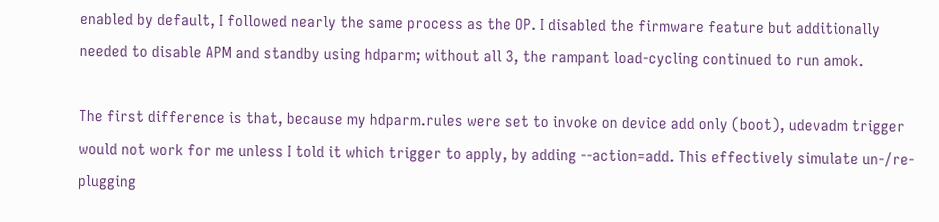enabled by default, I followed nearly the same process as the OP. I disabled the firmware feature but additionally needed to disable APM and standby using hdparm; without all 3, the rampant load-cycling continued to run amok.

The first difference is that, because my hdparm.rules were set to invoke on device add only (boot), udevadm trigger would not work for me unless I told it which trigger to apply, by adding --action=add. This effectively simulate un-/re-plugging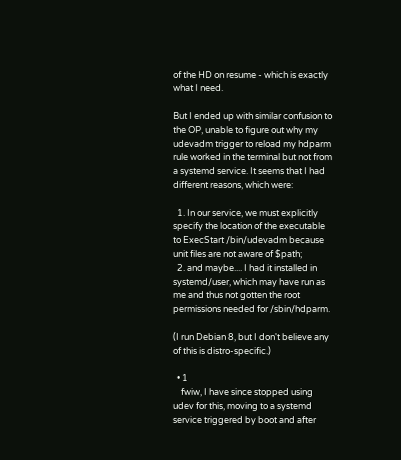of the HD on resume - which is exactly what I need.

But I ended up with similar confusion to the OP, unable to figure out why my udevadm trigger to reload my hdparm rule worked in the terminal but not from a systemd service. It seems that I had different reasons, which were:

  1. In our service, we must explicitly specify the location of the executable to ExecStart /bin/udevadm because unit files are not aware of $path;
  2. and maybe.... I had it installed in systemd/user, which may have run as me and thus not gotten the root permissions needed for /sbin/hdparm.

(I run Debian 8, but I don't believe any of this is distro-specific.)

  • 1
    fwiw, I have since stopped using udev for this, moving to a systemd service triggered by boot and after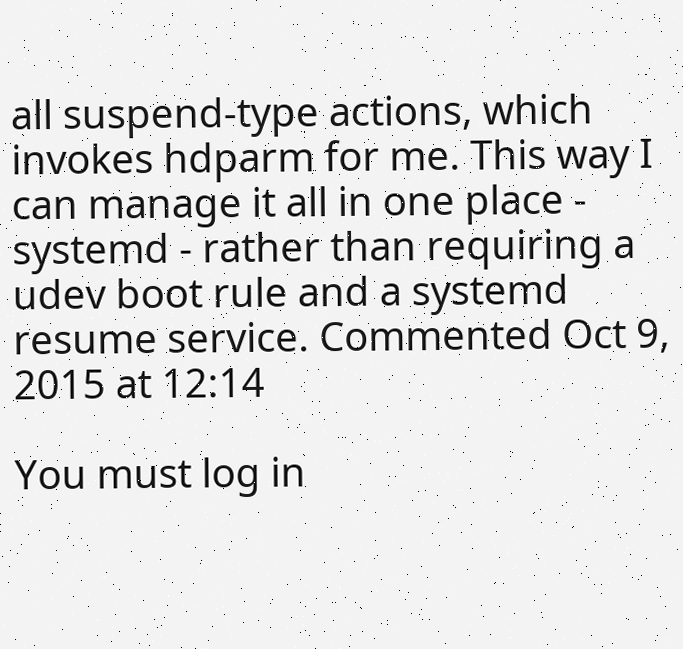all suspend-type actions, which invokes hdparm for me. This way I can manage it all in one place - systemd - rather than requiring a udev boot rule and a systemd resume service. Commented Oct 9, 2015 at 12:14

You must log in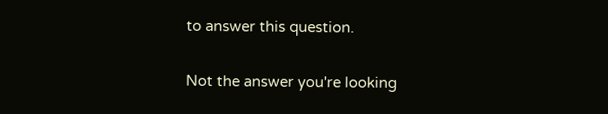to answer this question.

Not the answer you're looking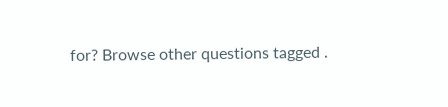for? Browse other questions tagged .